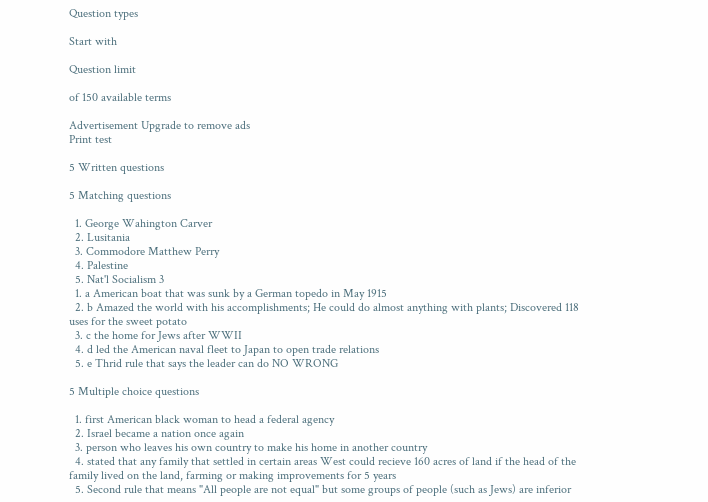Question types

Start with

Question limit

of 150 available terms

Advertisement Upgrade to remove ads
Print test

5 Written questions

5 Matching questions

  1. George Wahington Carver
  2. Lusitania
  3. Commodore Matthew Perry
  4. Palestine
  5. Nat'l Socialism 3
  1. a American boat that was sunk by a German topedo in May 1915
  2. b Amazed the world with his accomplishments; He could do almost anything with plants; Discovered 118 uses for the sweet potato
  3. c the home for Jews after WWII
  4. d led the American naval fleet to Japan to open trade relations
  5. e Thrid rule that says the leader can do NO WRONG

5 Multiple choice questions

  1. first American black woman to head a federal agency
  2. Israel became a nation once again
  3. person who leaves his own country to make his home in another country
  4. stated that any family that settled in certain areas West could recieve 160 acres of land if the head of the family lived on the land, farming or making improvements for 5 years
  5. Second rule that means "All people are not equal" but some groups of people (such as Jews) are inferior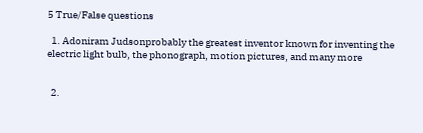5 True/False questions

  1. Adoniram Judsonprobably the greatest inventor known for inventing the electric light bulb, the phonograph, motion pictures, and many more


  2.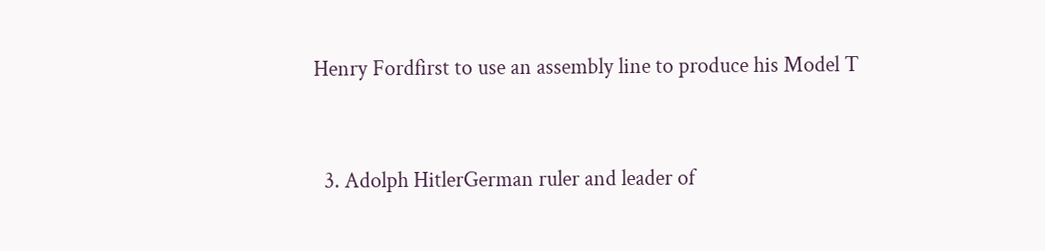Henry Fordfirst to use an assembly line to produce his Model T


  3. Adolph HitlerGerman ruler and leader of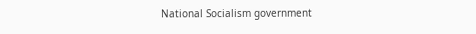National Socialism government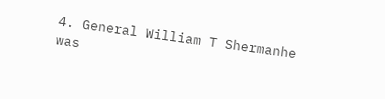4. General William T Shermanhe was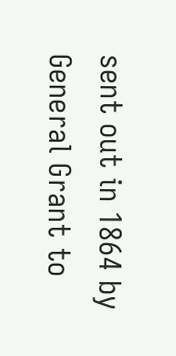sent out in 1864 by General Grant to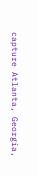capture Atlanta, Georgia,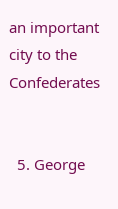an important city to the Confederates


  5. George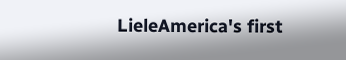LieleAmerica's first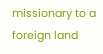missionary to a foreign land